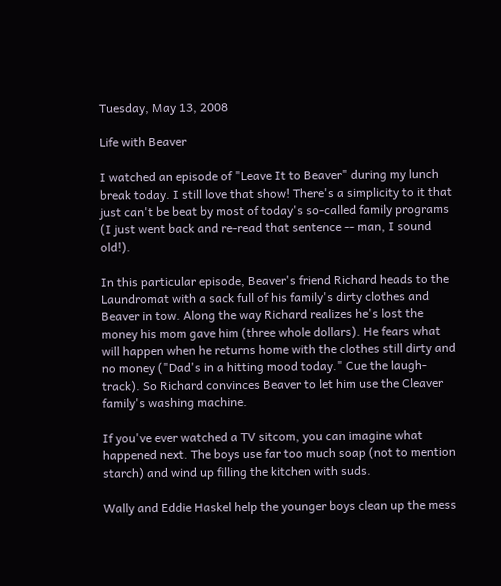Tuesday, May 13, 2008

Life with Beaver

I watched an episode of "Leave It to Beaver" during my lunch break today. I still love that show! There's a simplicity to it that just can't be beat by most of today's so-called family programs (I just went back and re-read that sentence -- man, I sound old!).

In this particular episode, Beaver's friend Richard heads to the Laundromat with a sack full of his family's dirty clothes and Beaver in tow. Along the way Richard realizes he's lost the money his mom gave him (three whole dollars). He fears what will happen when he returns home with the clothes still dirty and no money ("Dad's in a hitting mood today." Cue the laugh-track). So Richard convinces Beaver to let him use the Cleaver family's washing machine.

If you've ever watched a TV sitcom, you can imagine what happened next. The boys use far too much soap (not to mention starch) and wind up filling the kitchen with suds.

Wally and Eddie Haskel help the younger boys clean up the mess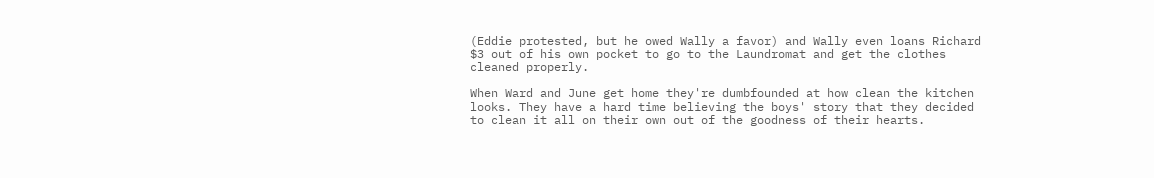(Eddie protested, but he owed Wally a favor) and Wally even loans Richard $3 out of his own pocket to go to the Laundromat and get the clothes cleaned properly.

When Ward and June get home they're dumbfounded at how clean the kitchen looks. They have a hard time believing the boys' story that they decided to clean it all on their own out of the goodness of their hearts.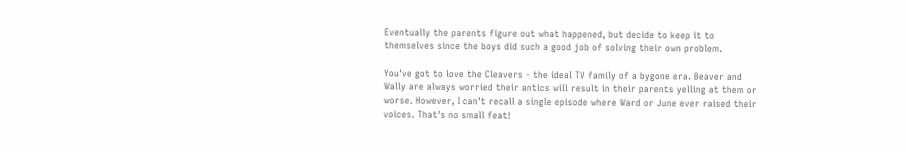Eventually the parents figure out what happened, but decide to keep it to themselves since the boys did such a good job of solving their own problem.

You've got to love the Cleavers - the ideal TV family of a bygone era. Beaver and Wally are always worried their antics will result in their parents yelling at them or worse. However, I can't recall a single episode where Ward or June ever raised their voices. That's no small feat!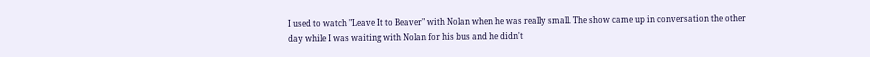I used to watch "Leave It to Beaver" with Nolan when he was really small. The show came up in conversation the other day while I was waiting with Nolan for his bus and he didn't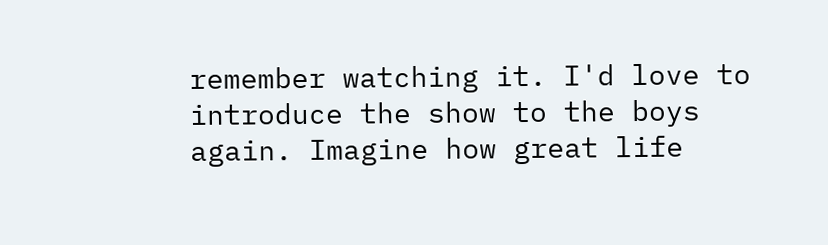remember watching it. I'd love to introduce the show to the boys again. Imagine how great life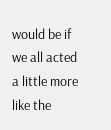would be if we all acted a little more like the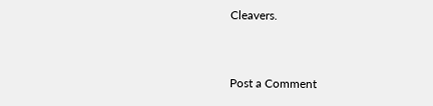Cleavers.


Post a Comment